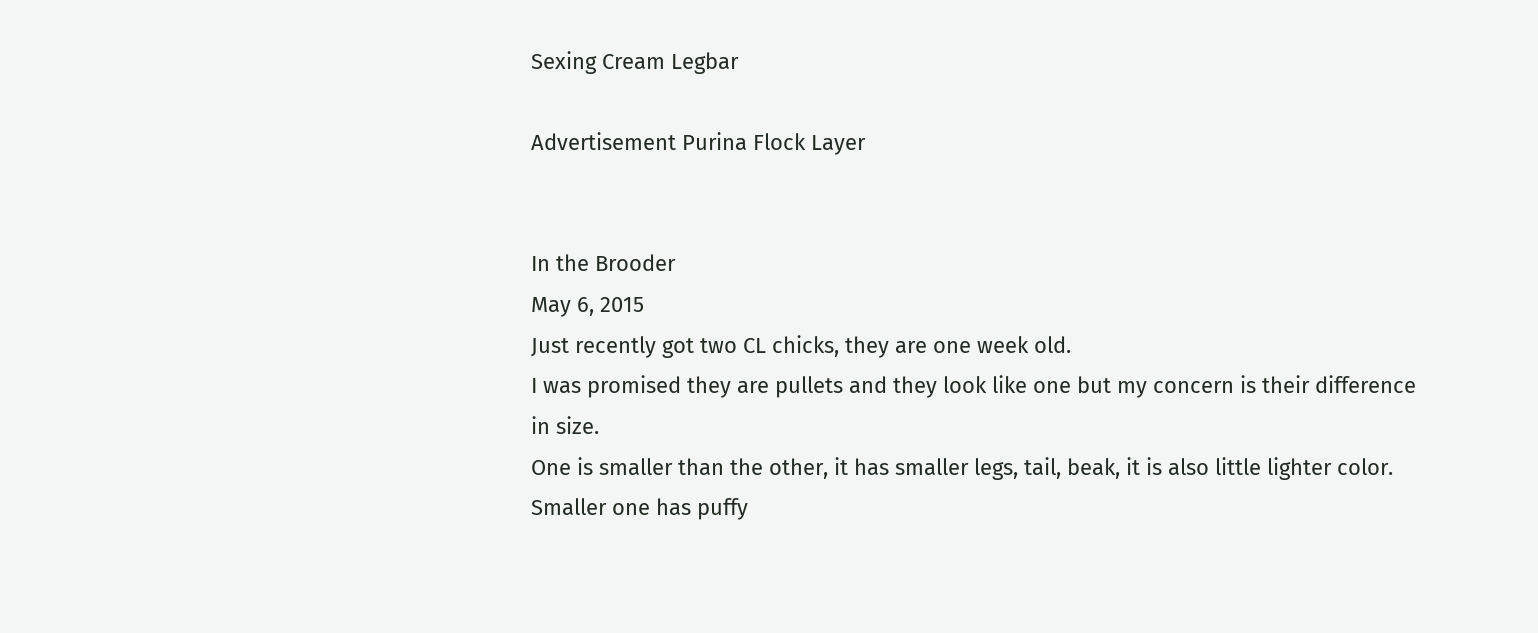Sexing Cream Legbar

Advertisement Purina Flock Layer


In the Brooder
May 6, 2015
Just recently got two CL chicks, they are one week old.
I was promised they are pullets and they look like one but my concern is their difference in size.
One is smaller than the other, it has smaller legs, tail, beak, it is also little lighter color.
Smaller one has puffy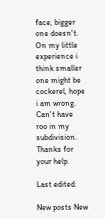face, bigger one doesn't.
On my little experience i think smaller one might be cockerel, hope i am wrong. Can't have
roo in my subdivision.
Thanks for your help.

Last edited:

New posts New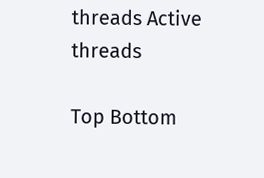threads Active threads

Top Bottom